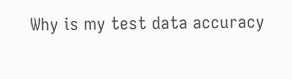Why is my test data accuracy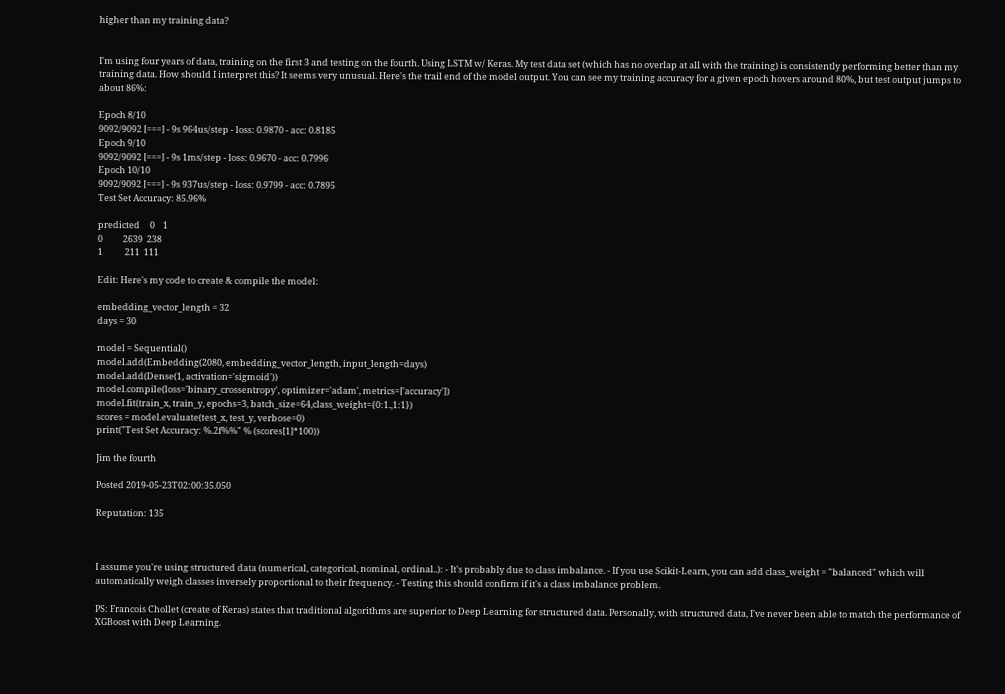higher than my training data?


I'm using four years of data, training on the first 3 and testing on the fourth. Using LSTM w/ Keras. My test data set (which has no overlap at all with the training) is consistently performing better than my training data. How should I interpret this? It seems very unusual. Here's the trail end of the model output. You can see my training accuracy for a given epoch hovers around 80%, but test output jumps to about 86%:

Epoch 8/10
9092/9092 [===] - 9s 964us/step - loss: 0.9870 - acc: 0.8185
Epoch 9/10
9092/9092 [===] - 9s 1ms/step - loss: 0.9670 - acc: 0.7996
Epoch 10/10
9092/9092 [===] - 9s 937us/step - loss: 0.9799 - acc: 0.7895
Test Set Accuracy: 85.96%

predicted     0    1
0          2639  238
1           211  111

Edit: Here's my code to create & compile the model:

embedding_vector_length = 32
days = 30

model = Sequential()
model.add(Embedding(2080, embedding_vector_length, input_length=days)
model.add(Dense(1, activation='sigmoid'))
model.compile(loss='binary_crossentropy', optimizer='adam', metrics=['accuracy'])
model.fit(train_x, train_y, epochs=3, batch_size=64,class_weight={0:1.,1:1})
scores = model.evaluate(test_x, test_y, verbose=0)
print("Test Set Accuracy: %.2f%%" % (scores[1]*100))

Jim the fourth

Posted 2019-05-23T02:00:35.050

Reputation: 135



I assume you're using structured data (numerical, categorical, nominal, ordinal..): - It's probably due to class imbalance. - If you use Scikit-Learn, you can add class_weight = "balanced" which will automatically weigh classes inversely proportional to their frequency. - Testing this should confirm if it's a class imbalance problem.

PS: Francois Chollet (create of Keras) states that traditional algorithms are superior to Deep Learning for structured data. Personally, with structured data, I've never been able to match the performance of XGBoost with Deep Learning.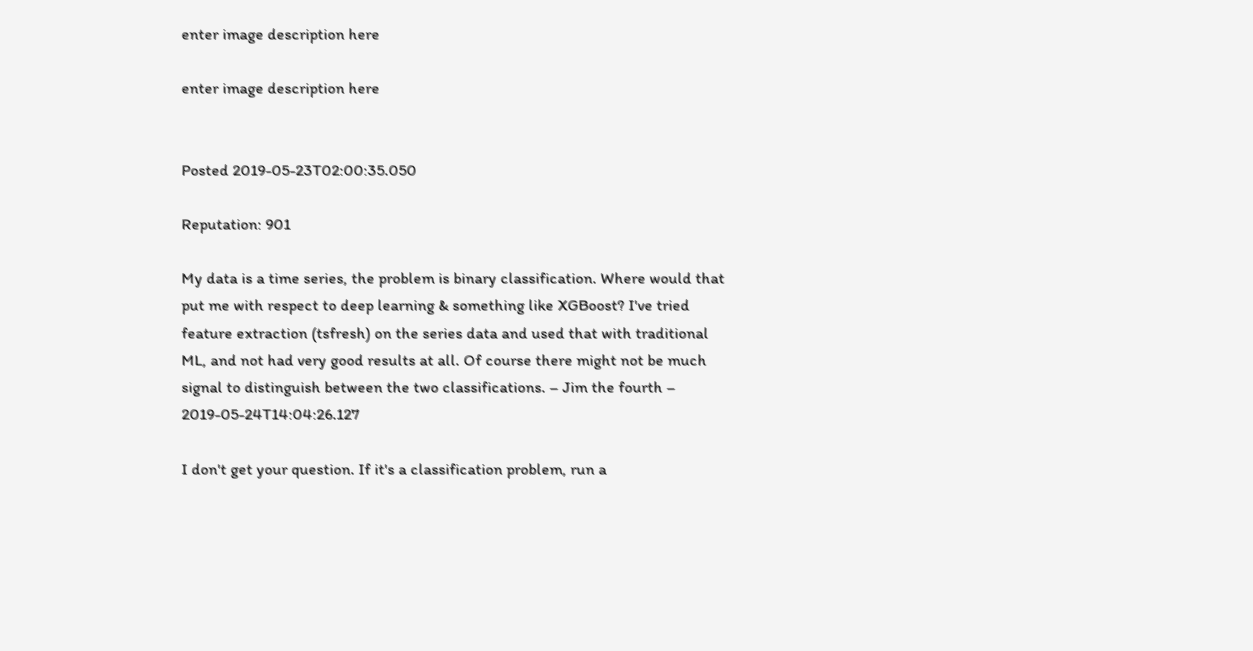enter image description here

enter image description here


Posted 2019-05-23T02:00:35.050

Reputation: 901

My data is a time series, the problem is binary classification. Where would that put me with respect to deep learning & something like XGBoost? I've tried feature extraction (tsfresh) on the series data and used that with traditional ML, and not had very good results at all. Of course there might not be much signal to distinguish between the two classifications. – Jim the fourth – 2019-05-24T14:04:26.127

I don't get your question. If it's a classification problem, run a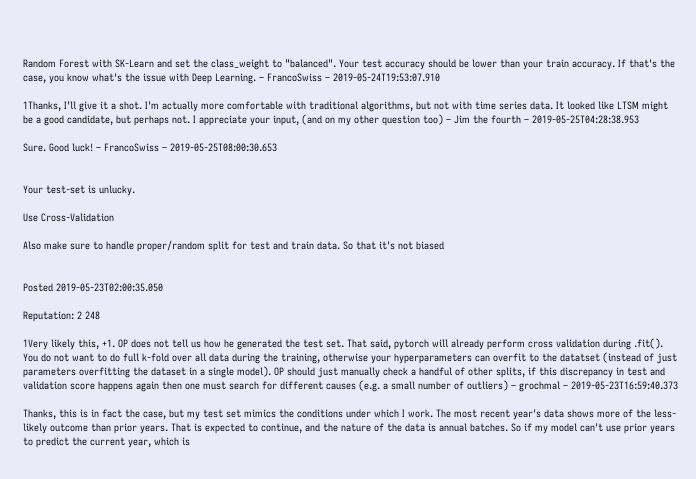Random Forest with SK-Learn and set the class_weight to "balanced". Your test accuracy should be lower than your train accuracy. If that's the case, you know what's the issue with Deep Learning. – FrancoSwiss – 2019-05-24T19:53:07.910

1Thanks, I'll give it a shot. I'm actually more comfortable with traditional algorithms, but not with time series data. It looked like LTSM might be a good candidate, but perhaps not. I appreciate your input, (and on my other question too) – Jim the fourth – 2019-05-25T04:28:38.953

Sure. Good luck! – FrancoSwiss – 2019-05-25T08:00:30.653


Your test-set is unlucky.

Use Cross-Validation

Also make sure to handle proper/random split for test and train data. So that it's not biased


Posted 2019-05-23T02:00:35.050

Reputation: 2 248

1Very likely this, +1. OP does not tell us how he generated the test set. That said, pytorch will already perform cross validation during .fit(). You do not want to do full k-fold over all data during the training, otherwise your hyperparameters can overfit to the datatset (instead of just parameters overfitting the dataset in a single model). OP should just manually check a handful of other splits, if this discrepancy in test and validation score happens again then one must search for different causes (e.g. a small number of outliers) – grochmal – 2019-05-23T16:59:40.373

Thanks, this is in fact the case, but my test set mimics the conditions under which I work. The most recent year's data shows more of the less-likely outcome than prior years. That is expected to continue, and the nature of the data is annual batches. So if my model can't use prior years to predict the current year, which is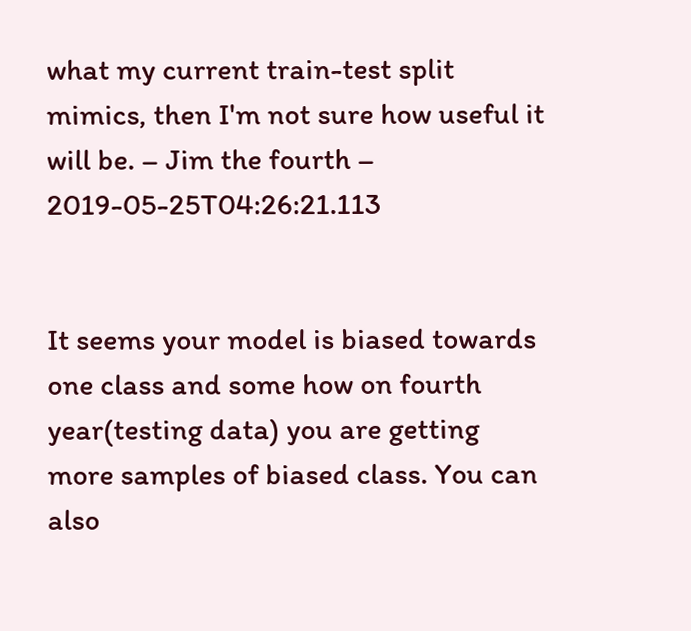what my current train-test split mimics, then I'm not sure how useful it will be. – Jim the fourth – 2019-05-25T04:26:21.113


It seems your model is biased towards one class and some how on fourth year(testing data) you are getting more samples of biased class. You can also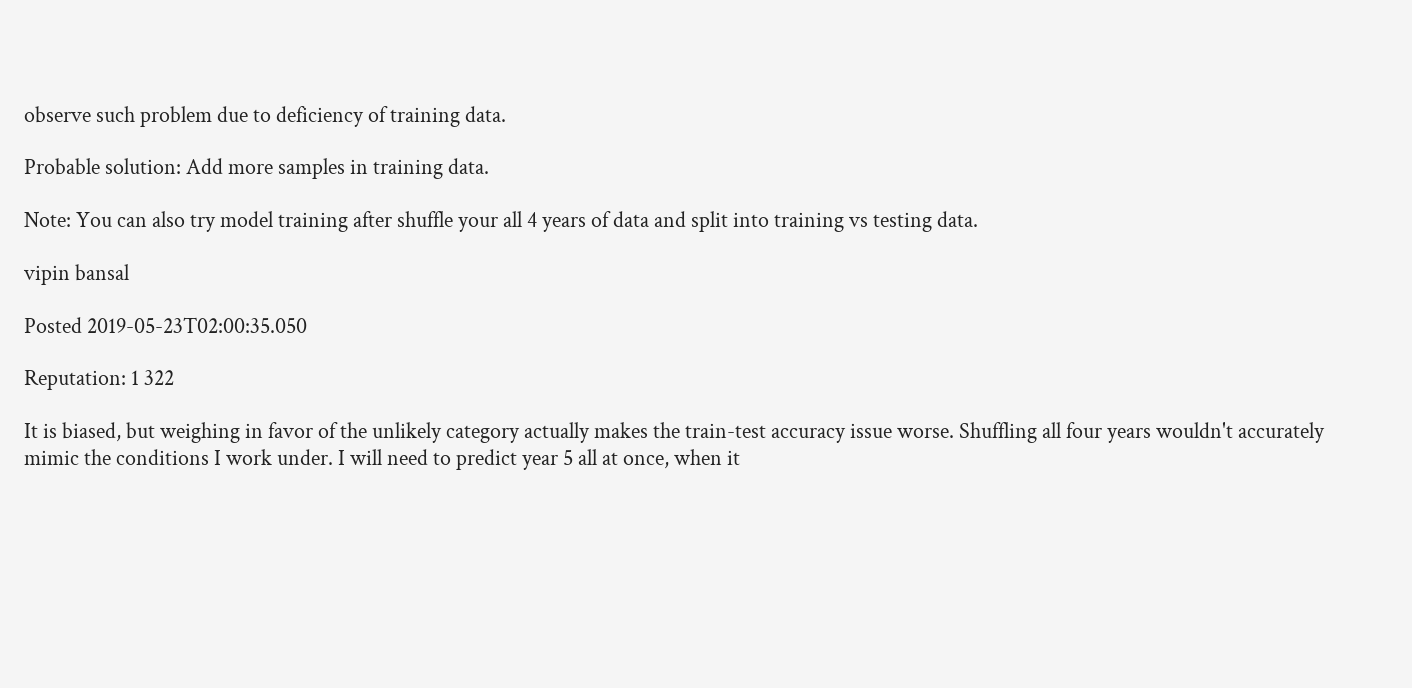observe such problem due to deficiency of training data.

Probable solution: Add more samples in training data.

Note: You can also try model training after shuffle your all 4 years of data and split into training vs testing data.

vipin bansal

Posted 2019-05-23T02:00:35.050

Reputation: 1 322

It is biased, but weighing in favor of the unlikely category actually makes the train-test accuracy issue worse. Shuffling all four years wouldn't accurately mimic the conditions I work under. I will need to predict year 5 all at once, when it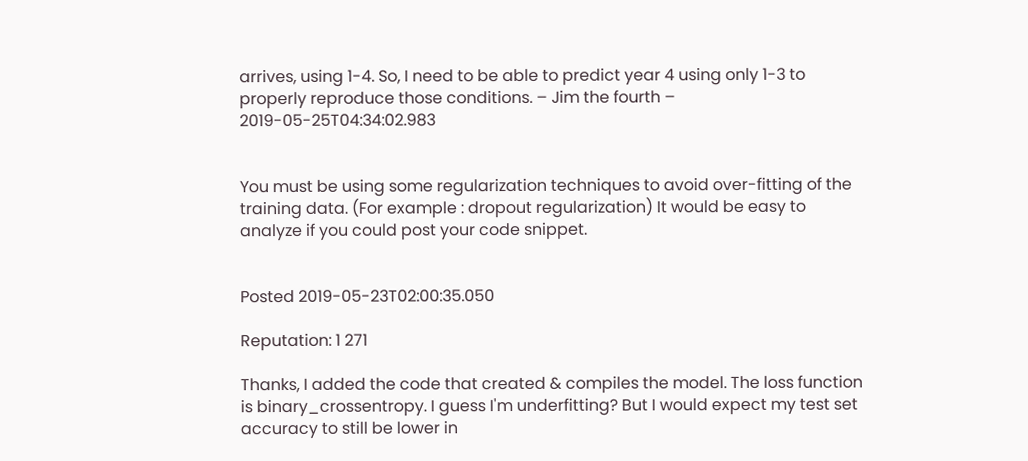arrives, using 1-4. So, I need to be able to predict year 4 using only 1-3 to properly reproduce those conditions. – Jim the fourth – 2019-05-25T04:34:02.983


You must be using some regularization techniques to avoid over-fitting of the training data. (For example : dropout regularization) It would be easy to analyze if you could post your code snippet.


Posted 2019-05-23T02:00:35.050

Reputation: 1 271

Thanks, I added the code that created & compiles the model. The loss function is binary_crossentropy. I guess I'm underfitting? But I would expect my test set accuracy to still be lower in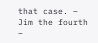that case. – Jim the fourth –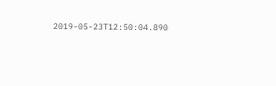2019-05-23T12:50:04.890